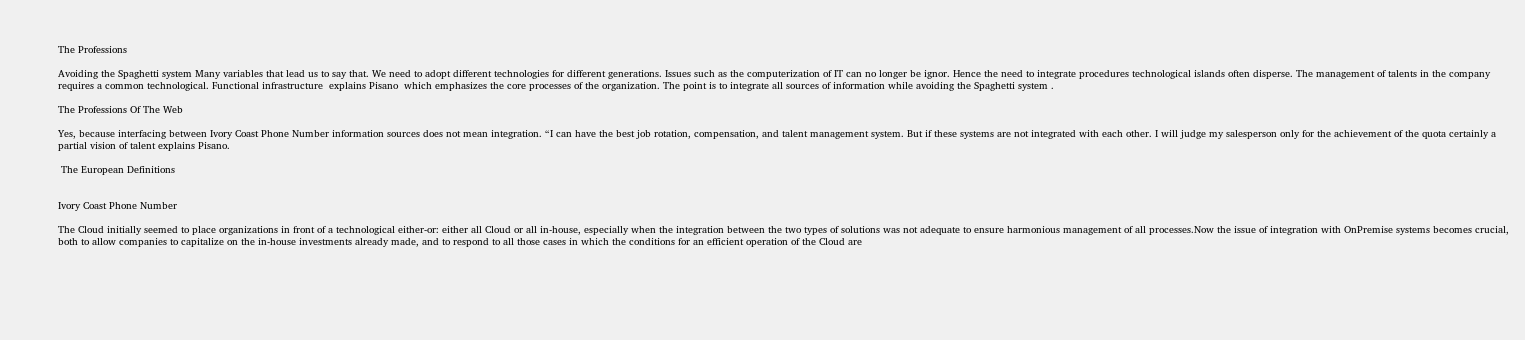The Professions

Avoiding the Spaghetti system Many variables that lead us to say that. We need to adopt different technologies for different generations. Issues such as the computerization of IT can no longer be ignor. Hence the need to integrate procedures technological islands often disperse. The management of talents in the company requires a common technological. Functional infrastructure  explains Pisano  which emphasizes the core processes of the organization. The point is to integrate all sources of information while avoiding the Spaghetti system .

The Professions Of The Web

Yes, because interfacing between Ivory Coast Phone Number information sources does not mean integration. “I can have the best job rotation, compensation, and talent management system. But if these systems are not integrated with each other. I will judge my salesperson only for the achievement of the quota certainly a partial vision of talent explains Pisano.

 The European Definitions


Ivory Coast Phone Number

The Cloud initially seemed to place organizations in front of a technological either-or: either all Cloud or all in-house, especially when the integration between the two types of solutions was not adequate to ensure harmonious management of all processes.Now the issue of integration with OnPremise systems becomes crucial, both to allow companies to capitalize on the in-house investments already made, and to respond to all those cases in which the conditions for an efficient operation of the Cloud are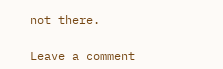not there.

Leave a comment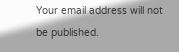Your email address will not be published.